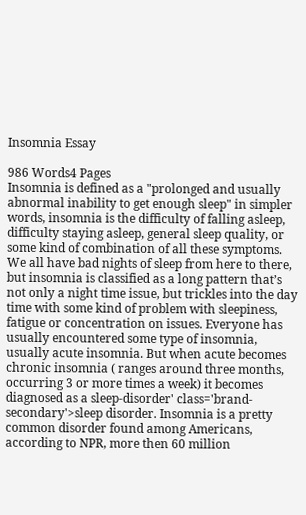Insomnia Essay

986 Words4 Pages
Insomnia is defined as a "prolonged and usually abnormal inability to get enough sleep" in simpler words, insomnia is the difficulty of falling asleep, difficulty staying asleep, general sleep quality, or some kind of combination of all these symptoms. We all have bad nights of sleep from here to there, but insomnia is classified as a long pattern that’s not only a night time issue, but trickles into the day time with some kind of problem with sleepiness, fatigue or concentration on issues. Everyone has usually encountered some type of insomnia, usually acute insomnia. But when acute becomes chronic insomnia ( ranges around three months, occurring 3 or more times a week) it becomes diagnosed as a sleep-disorder' class='brand-secondary'>sleep disorder. Insomnia is a pretty common disorder found among Americans, according to NPR, more then 60 million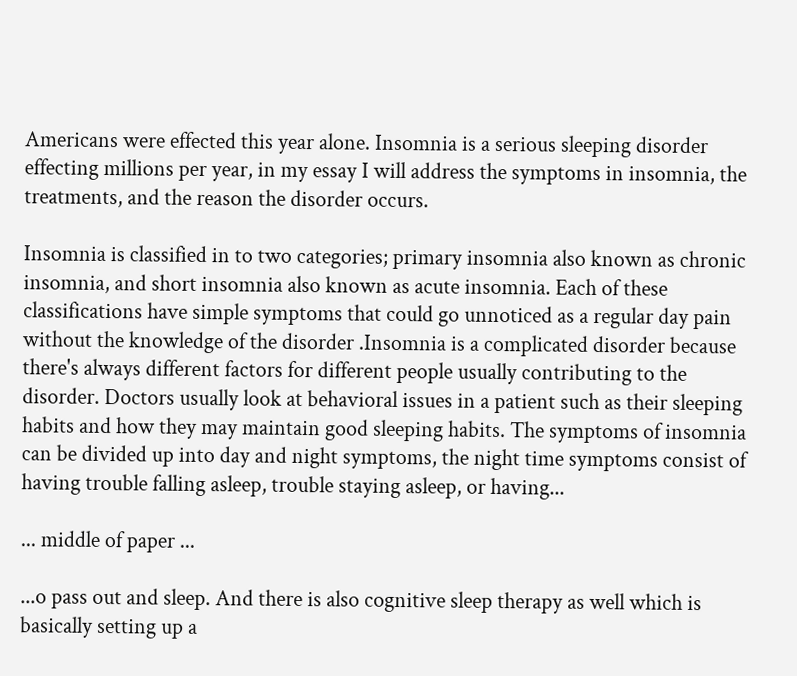Americans were effected this year alone. Insomnia is a serious sleeping disorder effecting millions per year, in my essay I will address the symptoms in insomnia, the treatments, and the reason the disorder occurs.

Insomnia is classified in to two categories; primary insomnia also known as chronic insomnia, and short insomnia also known as acute insomnia. Each of these classifications have simple symptoms that could go unnoticed as a regular day pain without the knowledge of the disorder .Insomnia is a complicated disorder because there's always different factors for different people usually contributing to the disorder. Doctors usually look at behavioral issues in a patient such as their sleeping habits and how they may maintain good sleeping habits. The symptoms of insomnia can be divided up into day and night symptoms, the night time symptoms consist of having trouble falling asleep, trouble staying asleep, or having...

... middle of paper ...

...o pass out and sleep. And there is also cognitive sleep therapy as well which is basically setting up a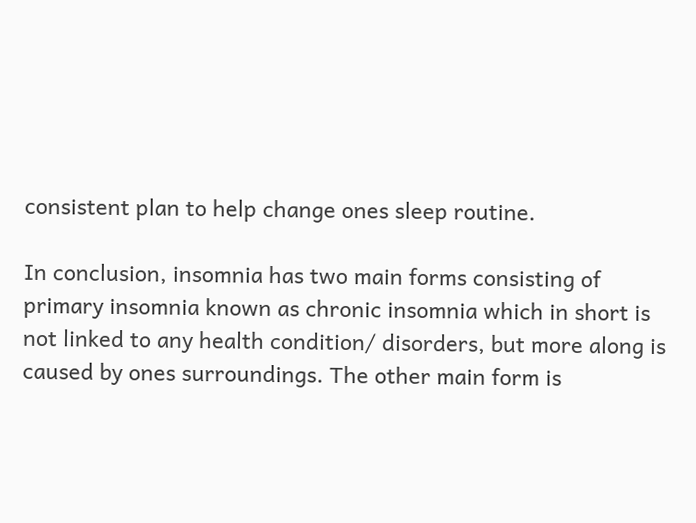consistent plan to help change ones sleep routine.

In conclusion, insomnia has two main forms consisting of primary insomnia known as chronic insomnia which in short is not linked to any health condition/ disorders, but more along is caused by ones surroundings. The other main form is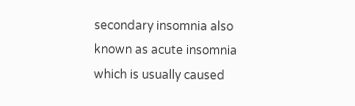secondary insomnia also known as acute insomnia which is usually caused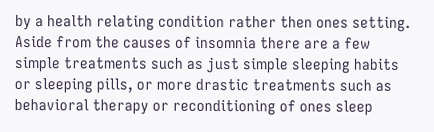by a health relating condition rather then ones setting. Aside from the causes of insomnia there are a few simple treatments such as just simple sleeping habits or sleeping pills, or more drastic treatments such as behavioral therapy or reconditioning of ones sleep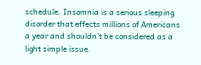schedule. Insomnia is a serious sleeping disorder that effects millions of Americans a year and shouldn’t be considered as a light simple issue.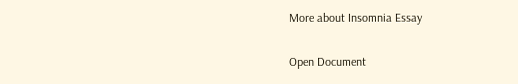More about Insomnia Essay

Open Document